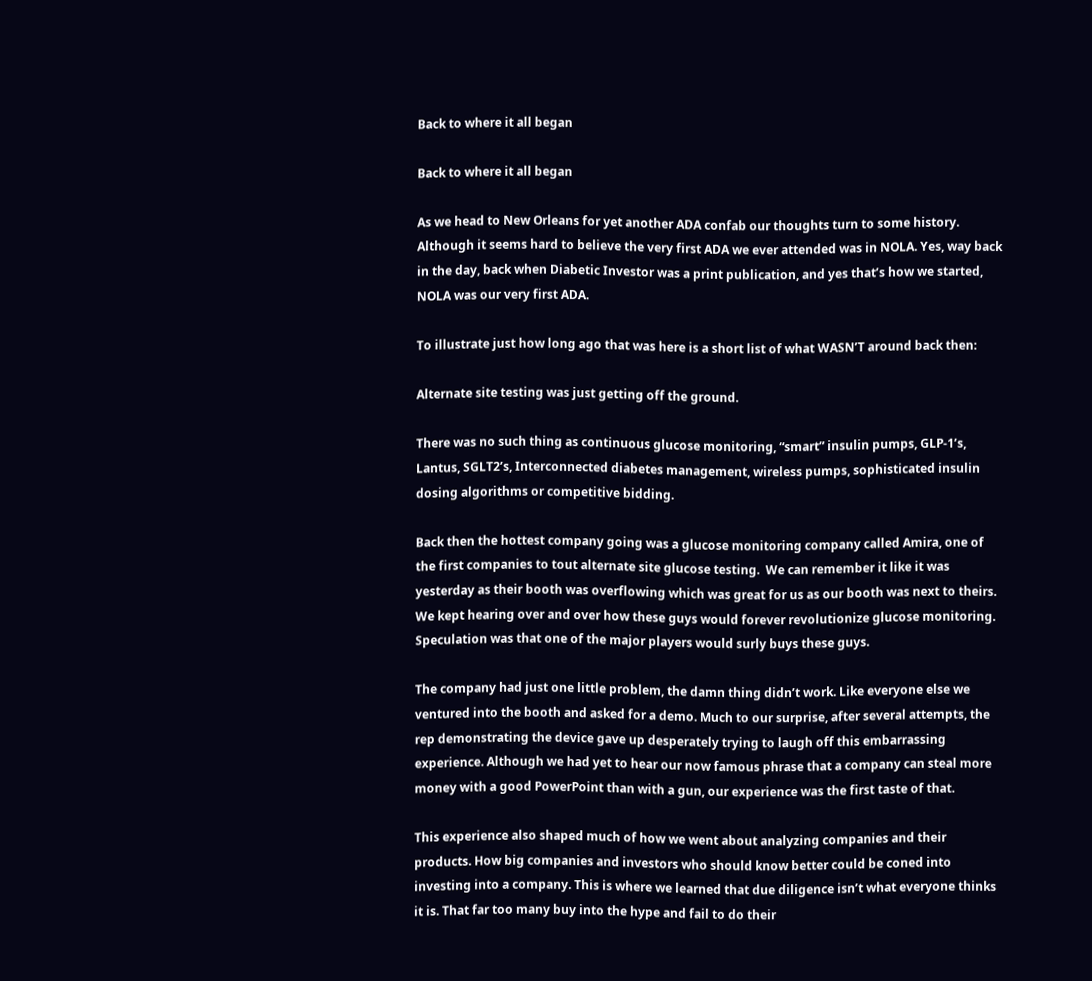Back to where it all began

Back to where it all began

As we head to New Orleans for yet another ADA confab our thoughts turn to some history. Although it seems hard to believe the very first ADA we ever attended was in NOLA. Yes, way back in the day, back when Diabetic Investor was a print publication, and yes that’s how we started, NOLA was our very first ADA.

To illustrate just how long ago that was here is a short list of what WASN’T around back then:

Alternate site testing was just getting off the ground.

There was no such thing as continuous glucose monitoring, “smart” insulin pumps, GLP-1’s, Lantus, SGLT2’s, Interconnected diabetes management, wireless pumps, sophisticated insulin dosing algorithms or competitive bidding.

Back then the hottest company going was a glucose monitoring company called Amira, one of the first companies to tout alternate site glucose testing.  We can remember it like it was yesterday as their booth was overflowing which was great for us as our booth was next to theirs. We kept hearing over and over how these guys would forever revolutionize glucose monitoring. Speculation was that one of the major players would surly buys these guys.

The company had just one little problem, the damn thing didn’t work. Like everyone else we ventured into the booth and asked for a demo. Much to our surprise, after several attempts, the rep demonstrating the device gave up desperately trying to laugh off this embarrassing experience. Although we had yet to hear our now famous phrase that a company can steal more money with a good PowerPoint than with a gun, our experience was the first taste of that.

This experience also shaped much of how we went about analyzing companies and their products. How big companies and investors who should know better could be coned into investing into a company. This is where we learned that due diligence isn’t what everyone thinks it is. That far too many buy into the hype and fail to do their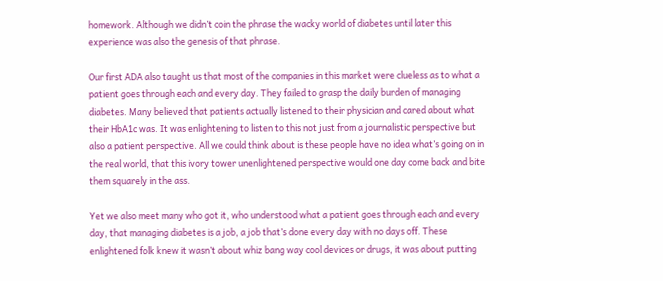homework. Although we didn’t coin the phrase the wacky world of diabetes until later this experience was also the genesis of that phrase.

Our first ADA also taught us that most of the companies in this market were clueless as to what a patient goes through each and every day. They failed to grasp the daily burden of managing diabetes. Many believed that patients actually listened to their physician and cared about what their HbA1c was. It was enlightening to listen to this not just from a journalistic perspective but also a patient perspective. All we could think about is these people have no idea what’s going on in the real world, that this ivory tower unenlightened perspective would one day come back and bite them squarely in the ass.

Yet we also meet many who got it, who understood what a patient goes through each and every day, that managing diabetes is a job, a job that’s done every day with no days off. These enlightened folk knew it wasn’t about whiz bang way cool devices or drugs, it was about putting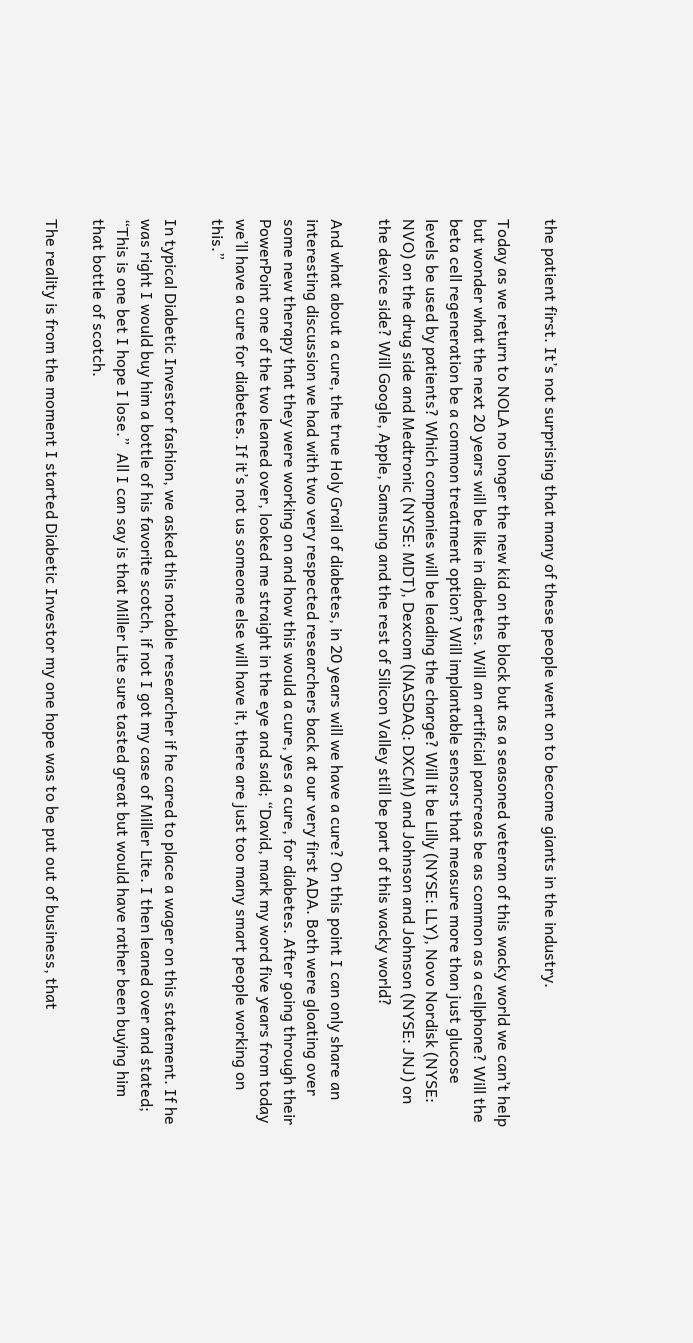the patient first. It’s not surprising that many of these people went on to become giants in the industry.

Today as we return to NOLA no longer the new kid on the block but as a seasoned veteran of this wacky world we can’t help but wonder what the next 20 years will be like in diabetes. Will an artificial pancreas be as common as a cellphone? Will the beta cell regeneration be a common treatment option? Will implantable sensors that measure more than just glucose levels be used by patients? Which companies will be leading the charge? Will it be Lilly (NYSE: LLY), Novo Nordisk (NYSE: NVO) on the drug side and Medtronic (NYSE: MDT), Dexcom (NASDAQ: DXCM) and Johnson and Johnson (NYSE: JNJ) on the device side? Will Google, Apple, Samsung and the rest of Silicon Valley still be part of this wacky world?

And what about a cure, the true Holy Grail of diabetes, in 20 years will we have a cure? On this point I can only share an interesting discussion we had with two very respected researchers back at our very first ADA. Both were gloating over some new therapy that they were working on and how this would a cure, yes a cure, for diabetes. After going through their PowerPoint one of the two leaned over, looked me straight in the eye and said; “David, mark my word five years from today we’ll have a cure for diabetes. If it’s not us someone else will have it, there are just too many smart people working on this.”

In typical Diabetic Investor fashion, we asked this notable researcher if he cared to place a wager on this statement. If he was right I would buy him a bottle of his favorite scotch, if not I got my case of Miller Lite. I then leaned over and stated; “This is one bet I hope I lose.”  All I can say is that Miller Lite sure tasted great but would have rather been buying him that bottle of scotch.

The reality is from the moment I started Diabetic Investor my one hope was to be put out of business, that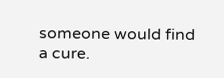someone would find a cure.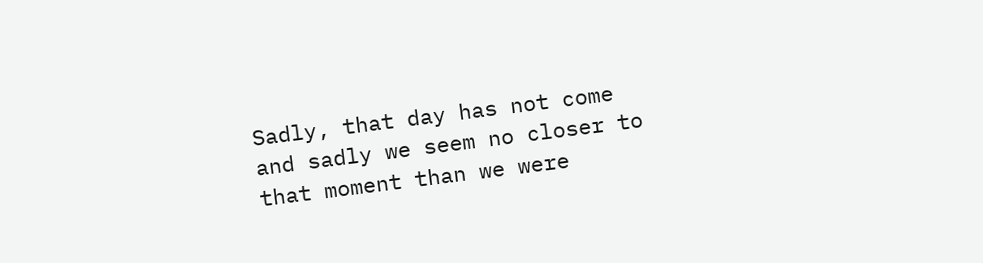Sadly, that day has not come and sadly we seem no closer to that moment than we were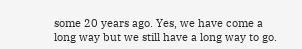some 20 years ago. Yes, we have come a long way but we still have a long way to go.